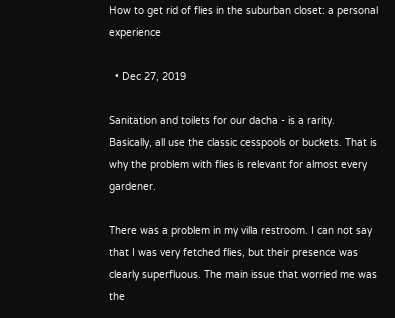How to get rid of flies in the suburban closet: a personal experience

  • Dec 27, 2019

Sanitation and toilets for our dacha - is a rarity. Basically, all use the classic cesspools or buckets. That is why the problem with flies is relevant for almost every gardener.

There was a problem in my villa restroom. I can not say that I was very fetched flies, but their presence was clearly superfluous. The main issue that worried me was the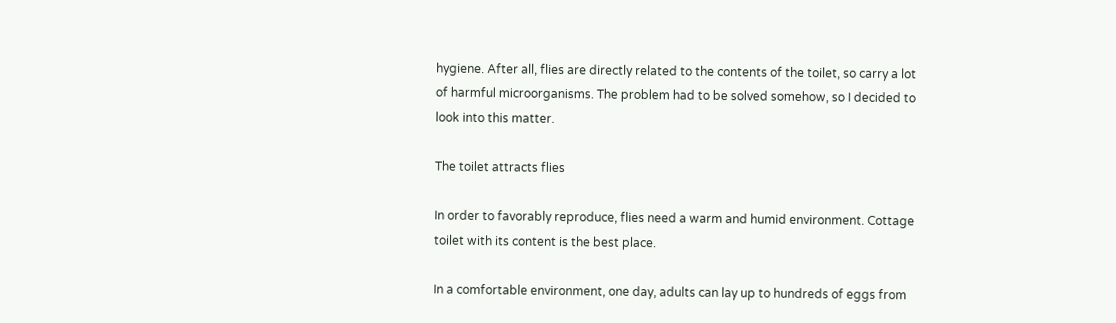hygiene. After all, flies are directly related to the contents of the toilet, so carry a lot of harmful microorganisms. The problem had to be solved somehow, so I decided to look into this matter.

The toilet attracts flies

In order to favorably reproduce, flies need a warm and humid environment. Cottage toilet with its content is the best place.

In a comfortable environment, one day, adults can lay up to hundreds of eggs from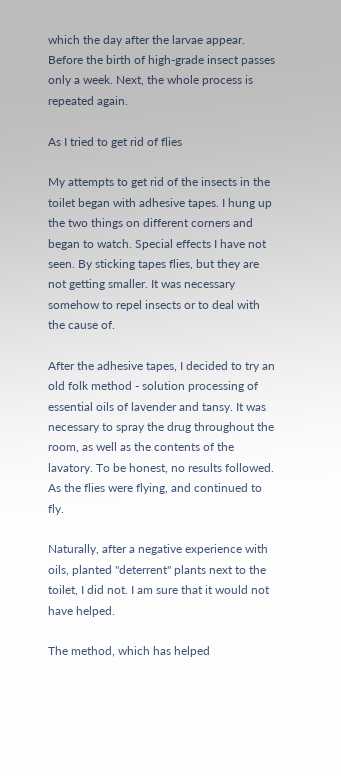which the day after the larvae appear. Before the birth of high-grade insect passes only a week. Next, the whole process is repeated again.

As I tried to get rid of flies

My attempts to get rid of the insects in the toilet began with adhesive tapes. I hung up the two things on different corners and began to watch. Special effects I have not seen. By sticking tapes flies, but they are not getting smaller. It was necessary somehow to repel insects or to deal with the cause of.

After the adhesive tapes, I decided to try an old folk method - solution processing of essential oils of lavender and tansy. It was necessary to spray the drug throughout the room, as well as the contents of the lavatory. To be honest, no results followed. As the flies were flying, and continued to fly.

Naturally, after a negative experience with oils, planted "deterrent" plants next to the toilet, I did not. I am sure that it would not have helped.

The method, which has helped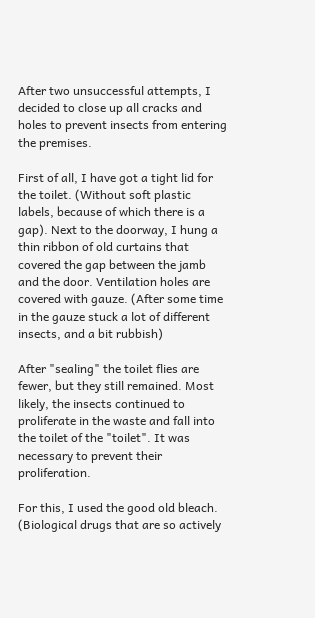After two unsuccessful attempts, I decided to close up all cracks and holes to prevent insects from entering the premises.

First of all, I have got a tight lid for the toilet. (Without soft plastic labels, because of which there is a gap). Next to the doorway, I hung a thin ribbon of old curtains that covered the gap between the jamb and the door. Ventilation holes are covered with gauze. (After some time in the gauze stuck a lot of different insects, and a bit rubbish)

After "sealing" the toilet flies are fewer, but they still remained. Most likely, the insects continued to proliferate in the waste and fall into the toilet of the "toilet". It was necessary to prevent their proliferation.

For this, I used the good old bleach. (Biological drugs that are so actively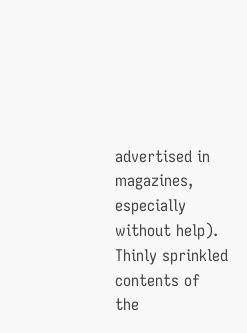advertised in magazines, especially without help). Thinly sprinkled contents of the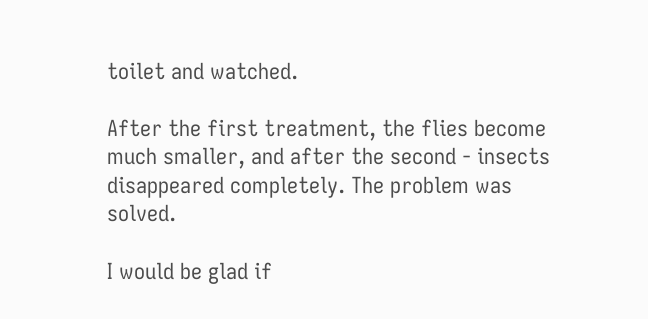toilet and watched.

After the first treatment, the flies become much smaller, and after the second - insects disappeared completely. The problem was solved.

I would be glad if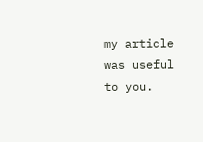my article was useful to you.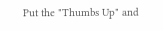Put the "Thumbs Up" and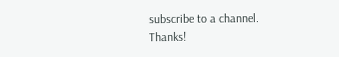subscribe to a channel. Thanks!